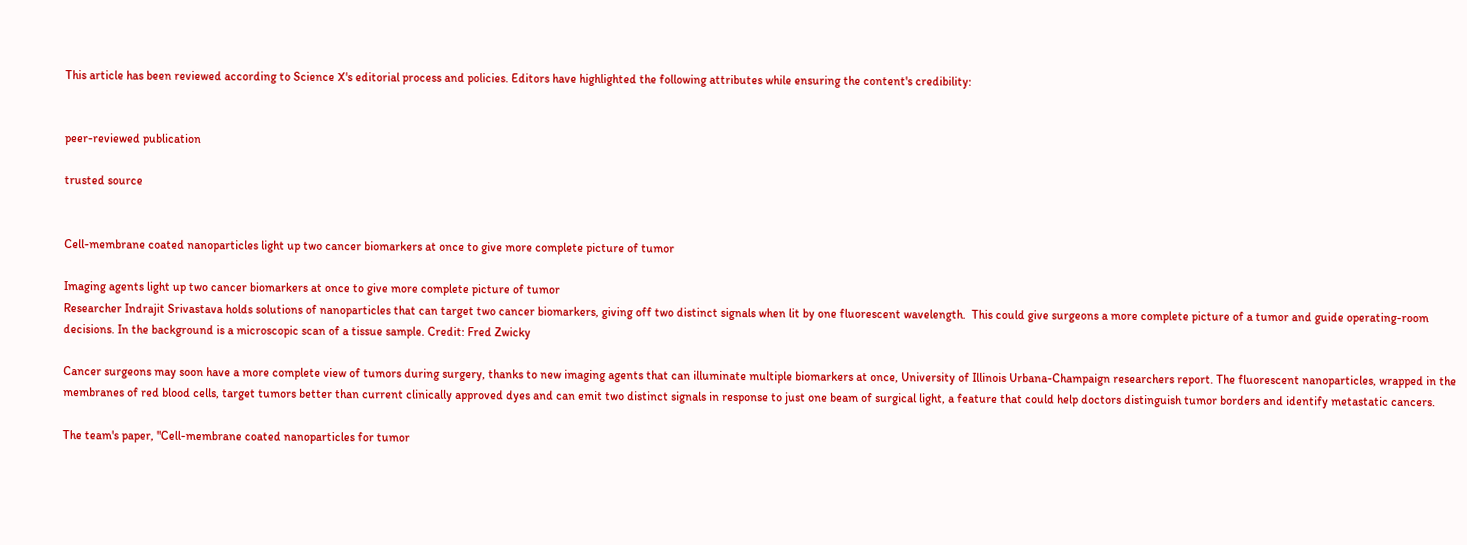This article has been reviewed according to Science X's editorial process and policies. Editors have highlighted the following attributes while ensuring the content's credibility:


peer-reviewed publication

trusted source


Cell-membrane coated nanoparticles light up two cancer biomarkers at once to give more complete picture of tumor

Imaging agents light up two cancer biomarkers at once to give more complete picture of tumor
Researcher Indrajit Srivastava holds solutions of nanoparticles that can target two cancer biomarkers, giving off two distinct signals when lit by one fluorescent wavelength.  This could give surgeons a more complete picture of a tumor and guide operating-room decisions. In the background is a microscopic scan of a tissue sample. Credit: Fred Zwicky

Cancer surgeons may soon have a more complete view of tumors during surgery, thanks to new imaging agents that can illuminate multiple biomarkers at once, University of Illinois Urbana-Champaign researchers report. The fluorescent nanoparticles, wrapped in the membranes of red blood cells, target tumors better than current clinically approved dyes and can emit two distinct signals in response to just one beam of surgical light, a feature that could help doctors distinguish tumor borders and identify metastatic cancers.

The team's paper, "Cell-membrane coated nanoparticles for tumor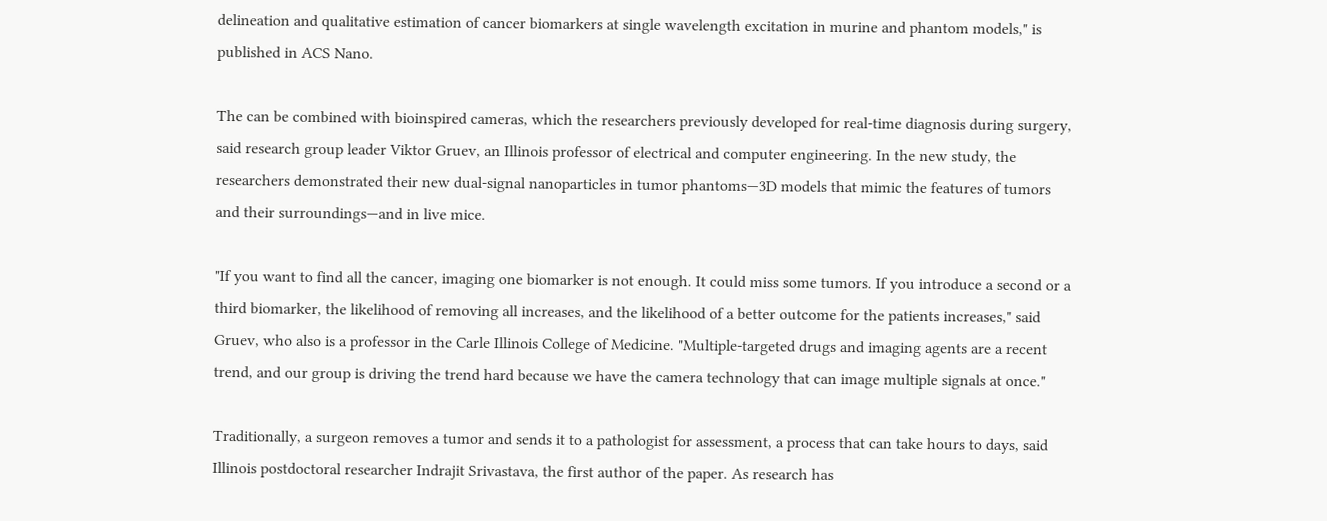delineation and qualitative estimation of cancer biomarkers at single wavelength excitation in murine and phantom models," is published in ACS Nano.

The can be combined with bioinspired cameras, which the researchers previously developed for real-time diagnosis during surgery, said research group leader Viktor Gruev, an Illinois professor of electrical and computer engineering. In the new study, the researchers demonstrated their new dual-signal nanoparticles in tumor phantoms—3D models that mimic the features of tumors and their surroundings—and in live mice.

"If you want to find all the cancer, imaging one biomarker is not enough. It could miss some tumors. If you introduce a second or a third biomarker, the likelihood of removing all increases, and the likelihood of a better outcome for the patients increases," said Gruev, who also is a professor in the Carle Illinois College of Medicine. "Multiple-targeted drugs and imaging agents are a recent trend, and our group is driving the trend hard because we have the camera technology that can image multiple signals at once."

Traditionally, a surgeon removes a tumor and sends it to a pathologist for assessment, a process that can take hours to days, said Illinois postdoctoral researcher Indrajit Srivastava, the first author of the paper. As research has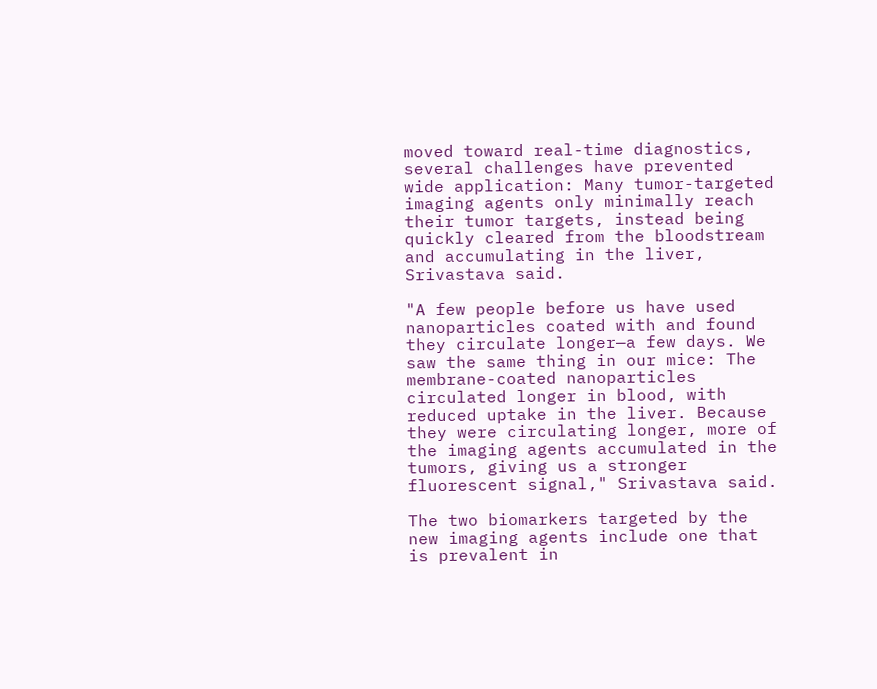moved toward real-time diagnostics, several challenges have prevented wide application: Many tumor-targeted imaging agents only minimally reach their tumor targets, instead being quickly cleared from the bloodstream and accumulating in the liver, Srivastava said.

"A few people before us have used nanoparticles coated with and found they circulate longer—a few days. We saw the same thing in our mice: The membrane-coated nanoparticles circulated longer in blood, with reduced uptake in the liver. Because they were circulating longer, more of the imaging agents accumulated in the tumors, giving us a stronger fluorescent signal," Srivastava said.

The two biomarkers targeted by the new imaging agents include one that is prevalent in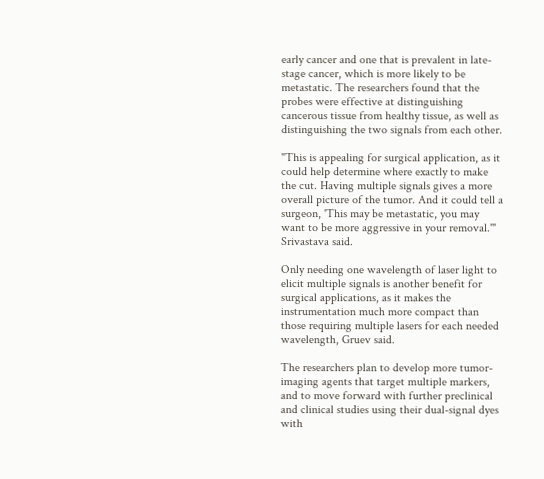early cancer and one that is prevalent in late-stage cancer, which is more likely to be metastatic. The researchers found that the probes were effective at distinguishing cancerous tissue from healthy tissue, as well as distinguishing the two signals from each other.

"This is appealing for surgical application, as it could help determine where exactly to make the cut. Having multiple signals gives a more overall picture of the tumor. And it could tell a surgeon, 'This may be metastatic, you may want to be more aggressive in your removal.'" Srivastava said.

Only needing one wavelength of laser light to elicit multiple signals is another benefit for surgical applications, as it makes the instrumentation much more compact than those requiring multiple lasers for each needed wavelength, Gruev said.

The researchers plan to develop more tumor-imaging agents that target multiple markers, and to move forward with further preclinical and clinical studies using their dual-signal dyes with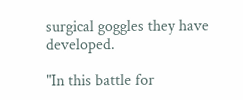surgical goggles they have developed.

"In this battle for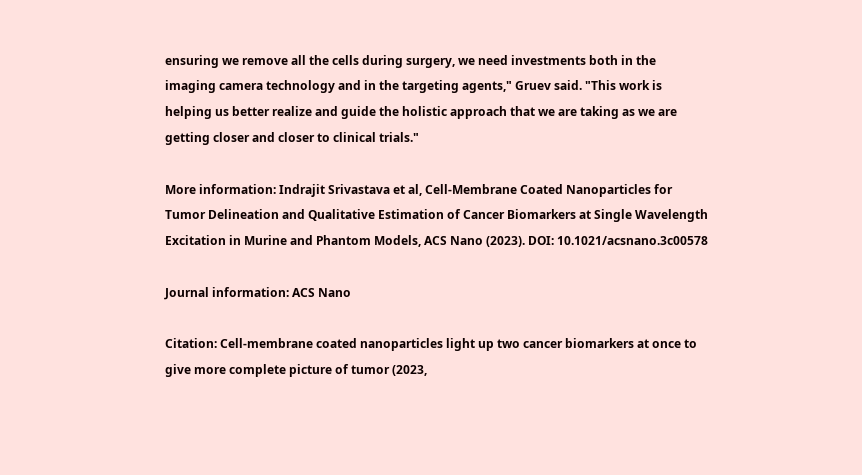ensuring we remove all the cells during surgery, we need investments both in the imaging camera technology and in the targeting agents," Gruev said. "This work is helping us better realize and guide the holistic approach that we are taking as we are getting closer and closer to clinical trials."

More information: Indrajit Srivastava et al, Cell-Membrane Coated Nanoparticles for Tumor Delineation and Qualitative Estimation of Cancer Biomarkers at Single Wavelength Excitation in Murine and Phantom Models, ACS Nano (2023). DOI: 10.1021/acsnano.3c00578

Journal information: ACS Nano

Citation: Cell-membrane coated nanoparticles light up two cancer biomarkers at once to give more complete picture of tumor (2023,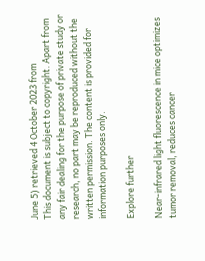June 5) retrieved 4 October 2023 from
This document is subject to copyright. Apart from any fair dealing for the purpose of private study or research, no part may be reproduced without the written permission. The content is provided for information purposes only.

Explore further

Near-infrared light fluorescence in mice optimizes tumor removal, reduces cancer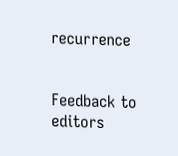recurrence


Feedback to editors